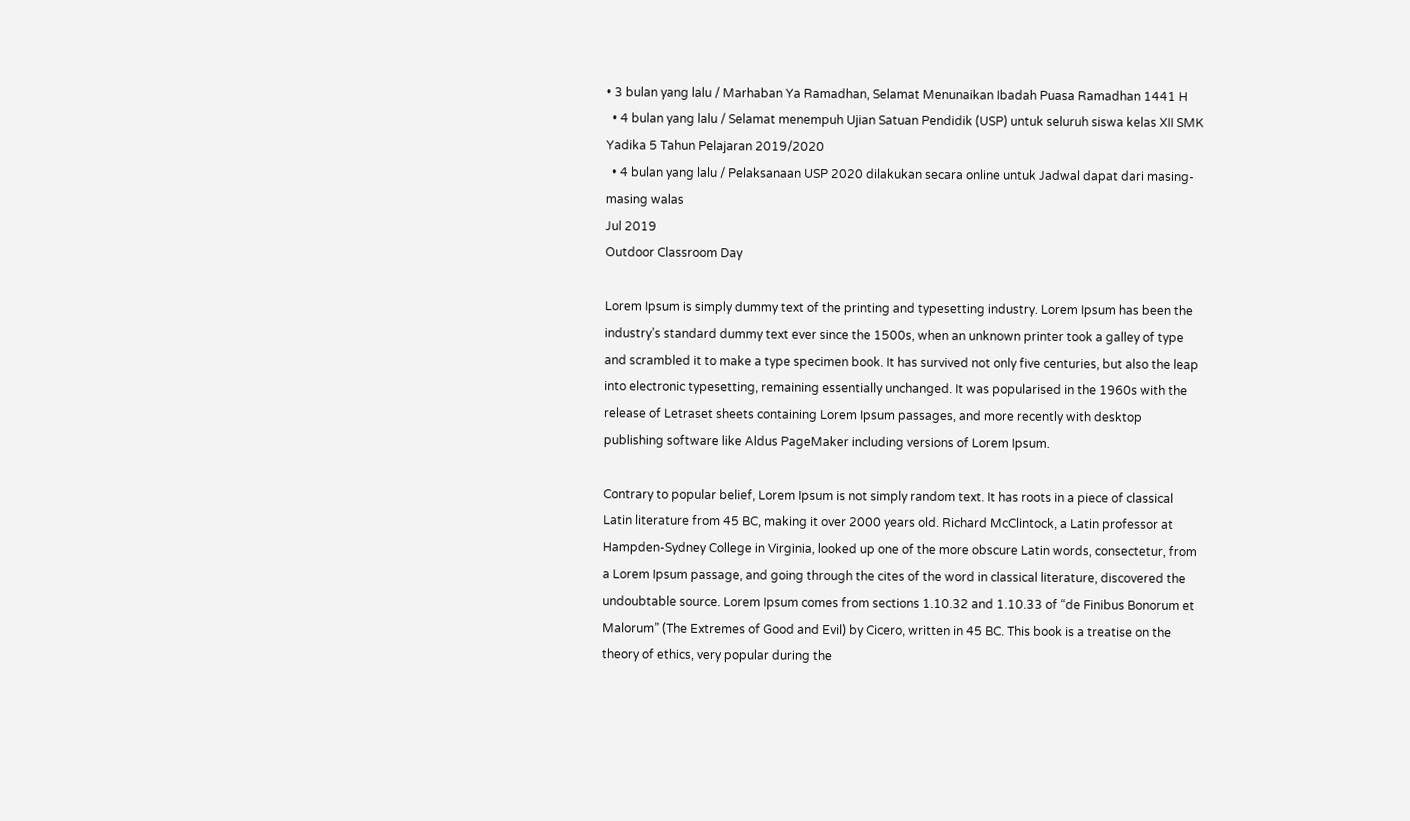• 3 bulan yang lalu / Marhaban Ya Ramadhan, Selamat Menunaikan Ibadah Puasa Ramadhan 1441 H
  • 4 bulan yang lalu / Selamat menempuh Ujian Satuan Pendidik (USP) untuk seluruh siswa kelas XII SMK Yadika 5 Tahun Pelajaran 2019/2020
  • 4 bulan yang lalu / Pelaksanaan USP 2020 dilakukan secara online untuk Jadwal dapat dari masing-masing walas
Jul 2019
Outdoor Classroom Day

Lorem Ipsum is simply dummy text of the printing and typesetting industry. Lorem Ipsum has been the industry’s standard dummy text ever since the 1500s, when an unknown printer took a galley of type and scrambled it to make a type specimen book. It has survived not only five centuries, but also the leap into electronic typesetting, remaining essentially unchanged. It was popularised in the 1960s with the release of Letraset sheets containing Lorem Ipsum passages, and more recently with desktop publishing software like Aldus PageMaker including versions of Lorem Ipsum.

Contrary to popular belief, Lorem Ipsum is not simply random text. It has roots in a piece of classical Latin literature from 45 BC, making it over 2000 years old. Richard McClintock, a Latin professor at Hampden-Sydney College in Virginia, looked up one of the more obscure Latin words, consectetur, from a Lorem Ipsum passage, and going through the cites of the word in classical literature, discovered the undoubtable source. Lorem Ipsum comes from sections 1.10.32 and 1.10.33 of “de Finibus Bonorum et Malorum” (The Extremes of Good and Evil) by Cicero, written in 45 BC. This book is a treatise on the theory of ethics, very popular during the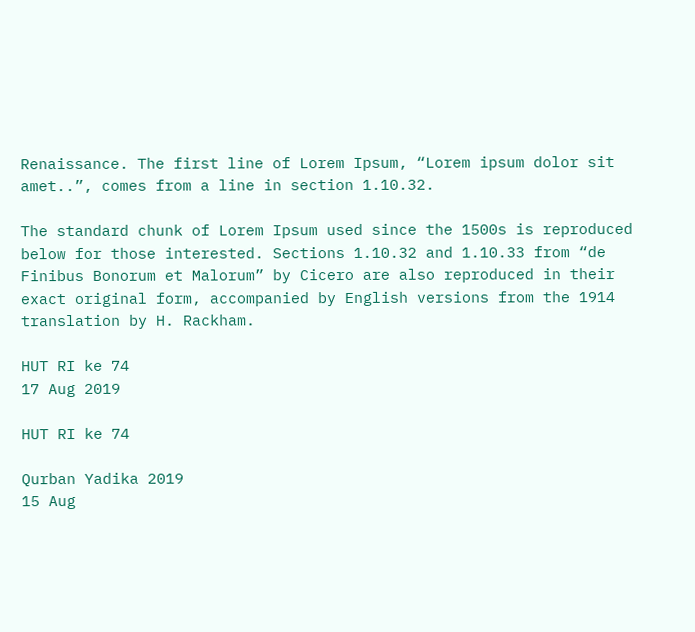Renaissance. The first line of Lorem Ipsum, “Lorem ipsum dolor sit amet..”, comes from a line in section 1.10.32.

The standard chunk of Lorem Ipsum used since the 1500s is reproduced below for those interested. Sections 1.10.32 and 1.10.33 from “de Finibus Bonorum et Malorum” by Cicero are also reproduced in their exact original form, accompanied by English versions from the 1914 translation by H. Rackham.

HUT RI ke 74
17 Aug 2019

HUT RI ke 74

Qurban Yadika 2019
15 Aug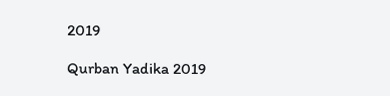2019

Qurban Yadika 2019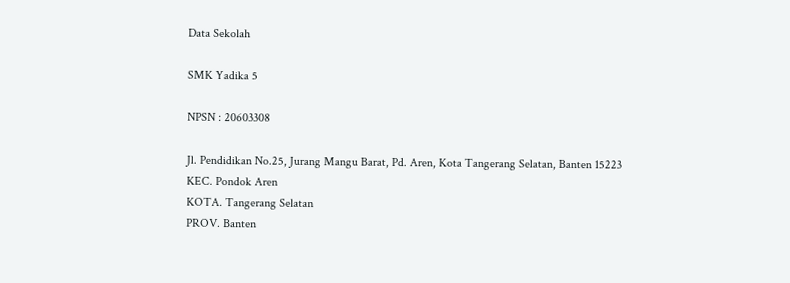Data Sekolah

SMK Yadika 5

NPSN : 20603308

Jl. Pendidikan No.25, Jurang Mangu Barat, Pd. Aren, Kota Tangerang Selatan, Banten 15223
KEC. Pondok Aren
KOTA. Tangerang Selatan
PROV. Banten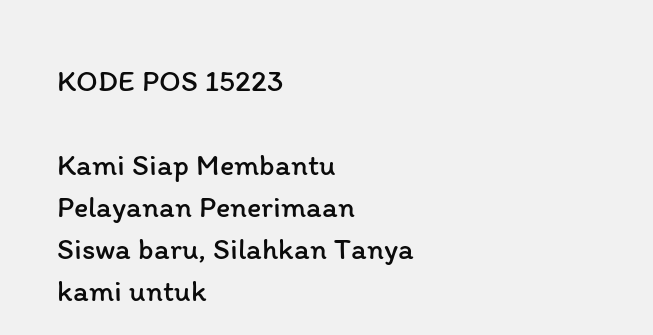KODE POS 15223

Kami Siap Membantu Pelayanan Penerimaan Siswa baru, Silahkan Tanya kami untuk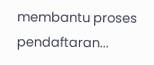membantu proses pendaftaran...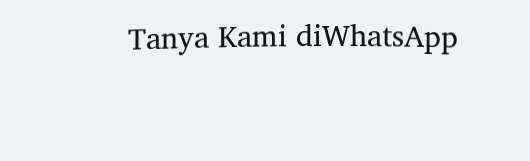Tanya Kami diWhatsApp